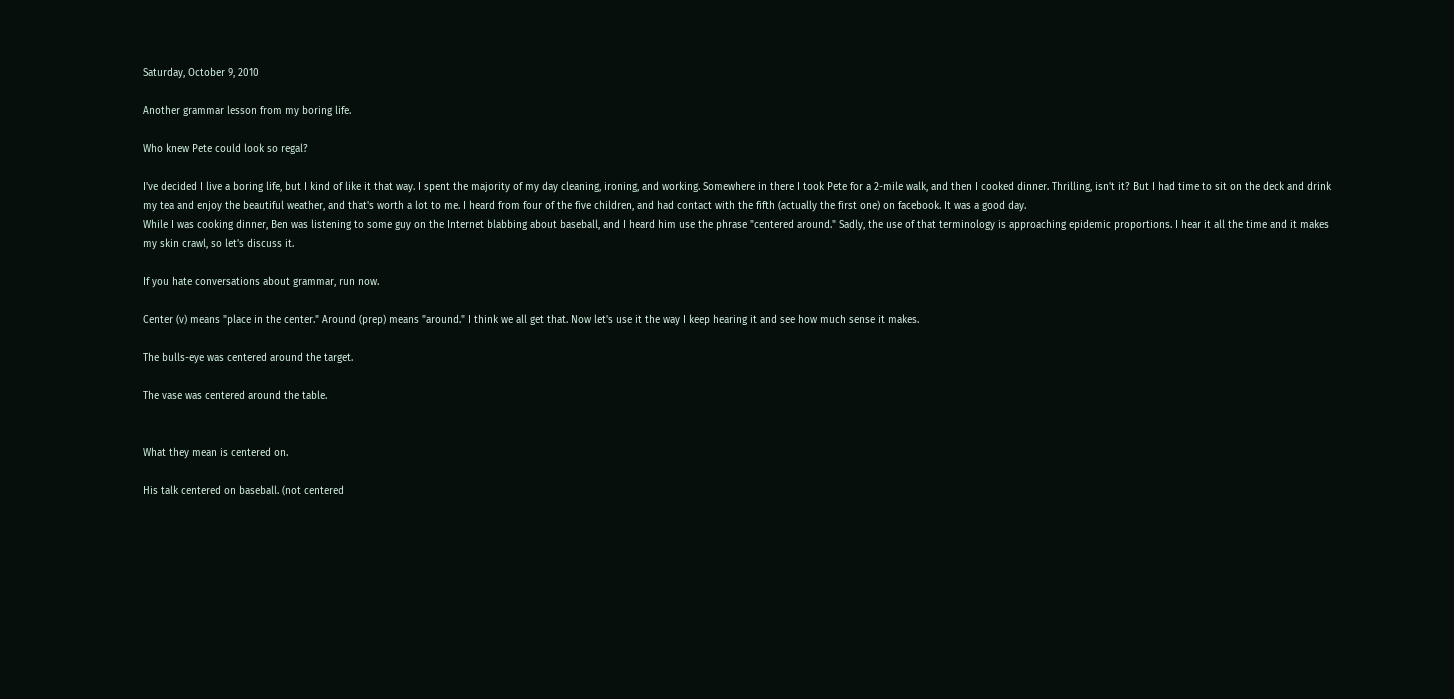Saturday, October 9, 2010

Another grammar lesson from my boring life.

Who knew Pete could look so regal?

I've decided I live a boring life, but I kind of like it that way. I spent the majority of my day cleaning, ironing, and working. Somewhere in there I took Pete for a 2-mile walk, and then I cooked dinner. Thrilling, isn't it? But I had time to sit on the deck and drink my tea and enjoy the beautiful weather, and that's worth a lot to me. I heard from four of the five children, and had contact with the fifth (actually the first one) on facebook. It was a good day.
While I was cooking dinner, Ben was listening to some guy on the Internet blabbing about baseball, and I heard him use the phrase "centered around." Sadly, the use of that terminology is approaching epidemic proportions. I hear it all the time and it makes my skin crawl, so let's discuss it.

If you hate conversations about grammar, run now.

Center (v) means "place in the center." Around (prep) means "around." I think we all get that. Now let's use it the way I keep hearing it and see how much sense it makes.

The bulls-eye was centered around the target.

The vase was centered around the table.


What they mean is centered on.

His talk centered on baseball. (not centered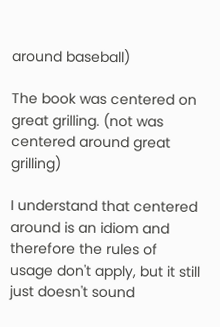around baseball)

The book was centered on great grilling. (not was centered around great grilling)

I understand that centered around is an idiom and therefore the rules of usage don't apply, but it still just doesn't sound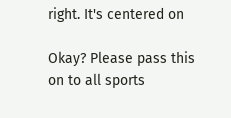right. It's centered on

Okay? Please pass this on to all sports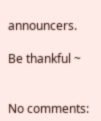announcers.

Be thankful ~


No comments: